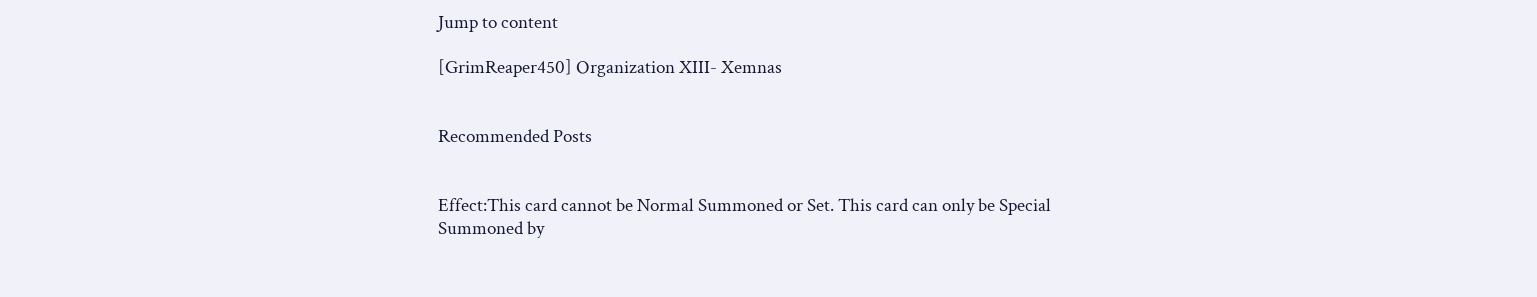Jump to content

[GrimReaper450] Organization XIII- Xemnas


Recommended Posts


Effect:This card cannot be Normal Summoned or Set. This card can only be Special Summoned by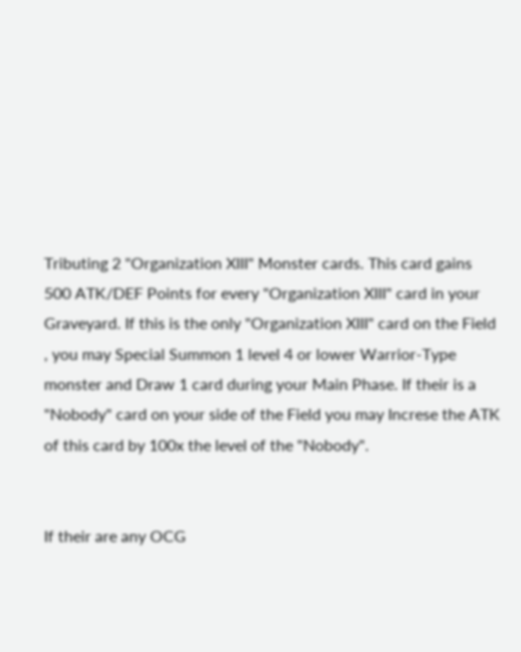Tributing 2 "Organization XIII" Monster cards. This card gains 500 ATK/DEF Points for every "Organization XIII" card in your Graveyard. If this is the only "Organization XIII" card on the Field , you may Special Summon 1 level 4 or lower Warrior-Type monster and Draw 1 card during your Main Phase. If their is a "Nobody" card on your side of the Field you may Increse the ATK of this card by 100x the level of the "Nobody".


If their are any OCG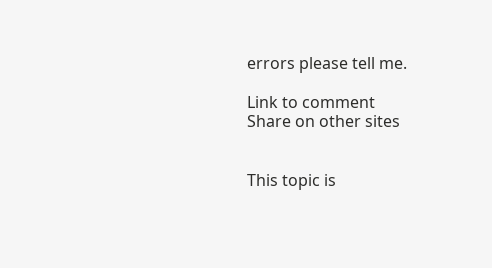errors please tell me.

Link to comment
Share on other sites


This topic is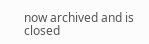now archived and is closed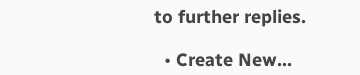to further replies.

  • Create New...